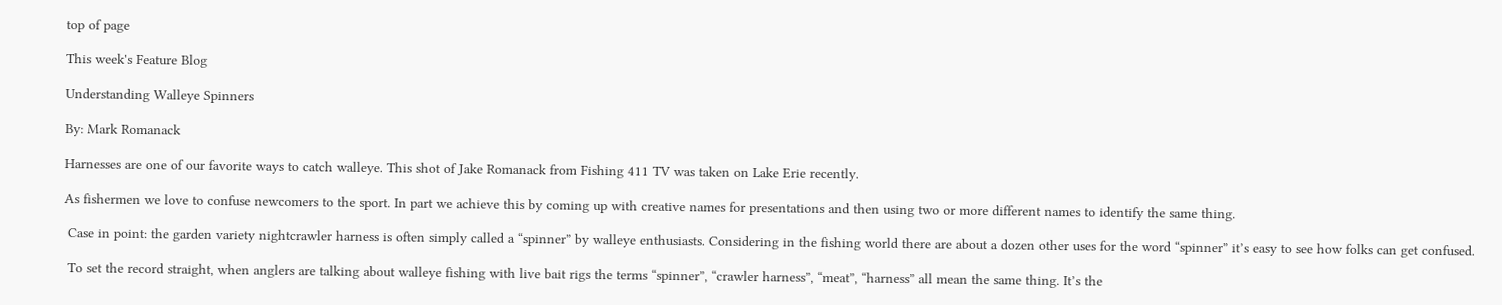top of page

This week's Feature Blog

Understanding Walleye Spinners

By: Mark Romanack

Harnesses are one of our favorite ways to catch walleye. This shot of Jake Romanack from Fishing 411 TV was taken on Lake Erie recently.

As fishermen we love to confuse newcomers to the sport. In part we achieve this by coming up with creative names for presentations and then using two or more different names to identify the same thing.

 Case in point: the garden variety nightcrawler harness is often simply called a “spinner” by walleye enthusiasts. Considering in the fishing world there are about a dozen other uses for the word “spinner” it’s easy to see how folks can get confused.

 To set the record straight, when anglers are talking about walleye fishing with live bait rigs the terms “spinner”, “crawler harness”, “meat”, “harness” all mean the same thing. It’s the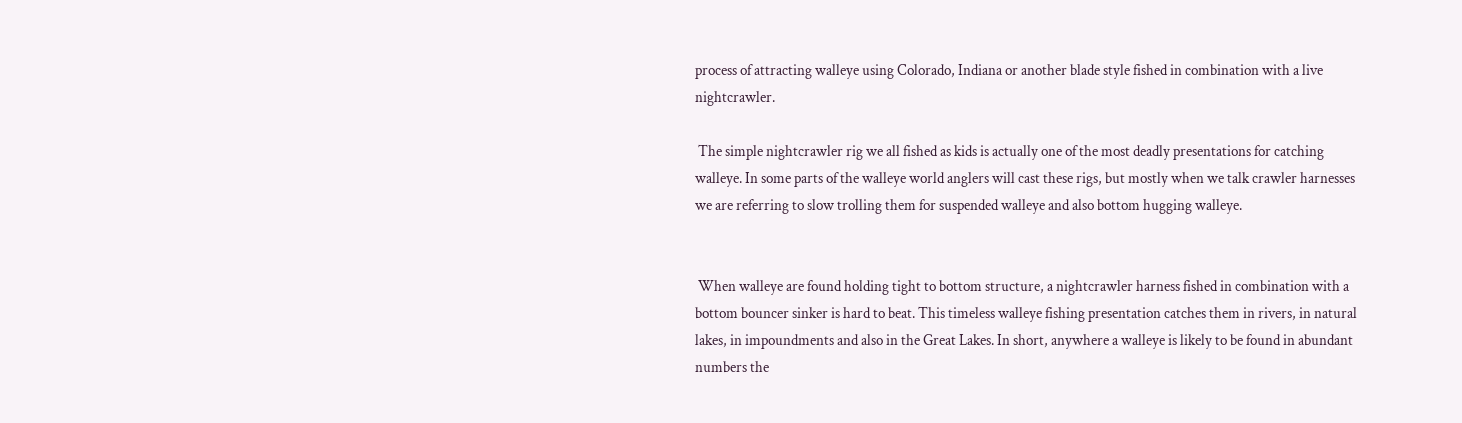process of attracting walleye using Colorado, Indiana or another blade style fished in combination with a live nightcrawler.

 The simple nightcrawler rig we all fished as kids is actually one of the most deadly presentations for catching walleye. In some parts of the walleye world anglers will cast these rigs, but mostly when we talk crawler harnesses we are referring to slow trolling them for suspended walleye and also bottom hugging walleye.


 When walleye are found holding tight to bottom structure, a nightcrawler harness fished in combination with a bottom bouncer sinker is hard to beat. This timeless walleye fishing presentation catches them in rivers, in natural lakes, in impoundments and also in the Great Lakes. In short, anywhere a walleye is likely to be found in abundant numbers the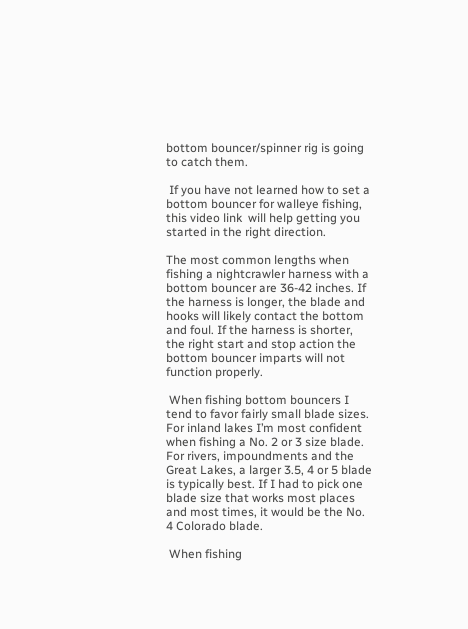bottom bouncer/spinner rig is going to catch them.

 If you have not learned how to set a bottom bouncer for walleye fishing, this video link  will help getting you started in the right direction.

The most common lengths when fishing a nightcrawler harness with a bottom bouncer are 36-42 inches. If the harness is longer, the blade and hooks will likely contact the bottom and foul. If the harness is shorter, the right start and stop action the bottom bouncer imparts will not function properly.

 When fishing bottom bouncers I tend to favor fairly small blade sizes. For inland lakes I’m most confident when fishing a No. 2 or 3 size blade. For rivers, impoundments and the Great Lakes, a larger 3.5, 4 or 5 blade is typically best. If I had to pick one blade size that works most places and most times, it would be the No. 4 Colorado blade.

 When fishing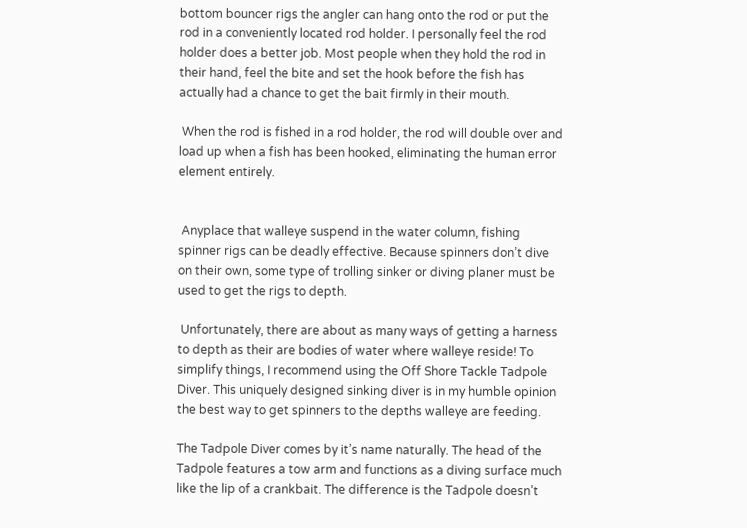bottom bouncer rigs the angler can hang onto the rod or put the rod in a conveniently located rod holder. I personally feel the rod holder does a better job. Most people when they hold the rod in their hand, feel the bite and set the hook before the fish has actually had a chance to get the bait firmly in their mouth.

 When the rod is fished in a rod holder, the rod will double over and load up when a fish has been hooked, eliminating the human error element entirely.


 Anyplace that walleye suspend in the water column, fishing spinner rigs can be deadly effective. Because spinners don’t dive on their own, some type of trolling sinker or diving planer must be used to get the rigs to depth.

 Unfortunately, there are about as many ways of getting a harness to depth as their are bodies of water where walleye reside! To simplify things, I recommend using the Off Shore Tackle Tadpole Diver. This uniquely designed sinking diver is in my humble opinion the best way to get spinners to the depths walleye are feeding.

The Tadpole Diver comes by it’s name naturally. The head of the Tadpole features a tow arm and functions as a diving surface much like the lip of a crankbait. The difference is the Tadpole doesn’t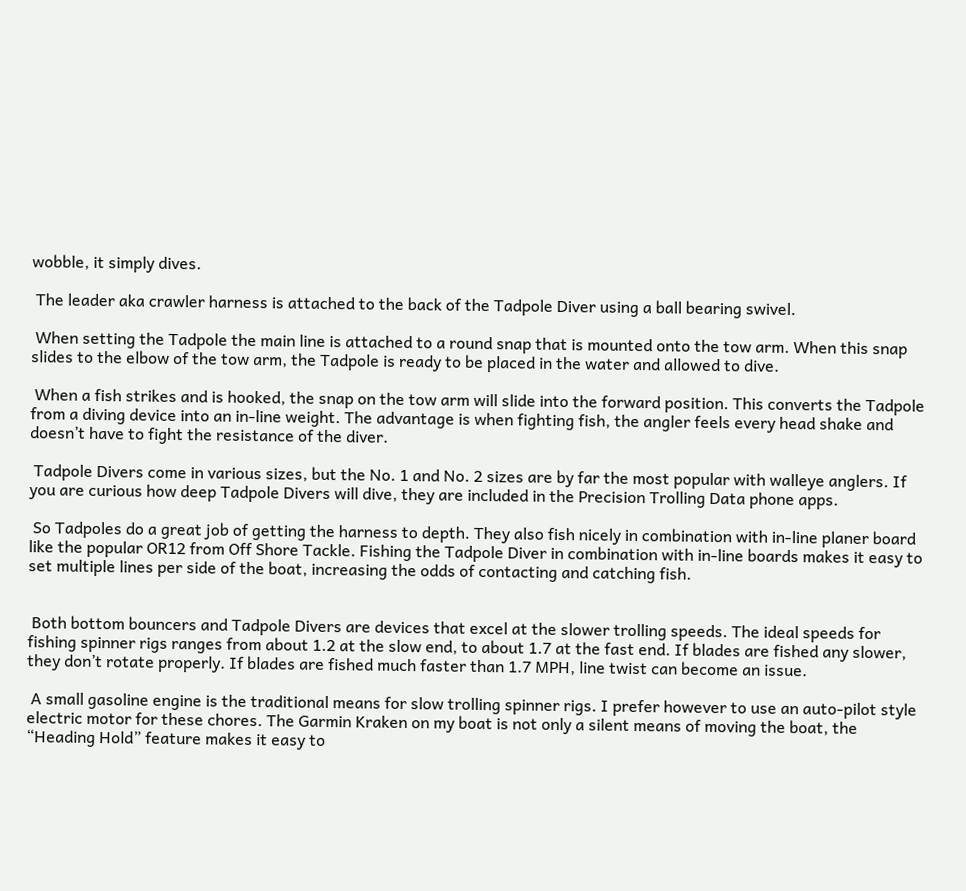wobble, it simply dives.

 The leader aka crawler harness is attached to the back of the Tadpole Diver using a ball bearing swivel.

 When setting the Tadpole the main line is attached to a round snap that is mounted onto the tow arm. When this snap slides to the elbow of the tow arm, the Tadpole is ready to be placed in the water and allowed to dive.

 When a fish strikes and is hooked, the snap on the tow arm will slide into the forward position. This converts the Tadpole from a diving device into an in-line weight. The advantage is when fighting fish, the angler feels every head shake and doesn’t have to fight the resistance of the diver.

 Tadpole Divers come in various sizes, but the No. 1 and No. 2 sizes are by far the most popular with walleye anglers. If you are curious how deep Tadpole Divers will dive, they are included in the Precision Trolling Data phone apps.

 So Tadpoles do a great job of getting the harness to depth. They also fish nicely in combination with in-line planer board like the popular OR12 from Off Shore Tackle. Fishing the Tadpole Diver in combination with in-line boards makes it easy to set multiple lines per side of the boat, increasing the odds of contacting and catching fish.


 Both bottom bouncers and Tadpole Divers are devices that excel at the slower trolling speeds. The ideal speeds for fishing spinner rigs ranges from about 1.2 at the slow end, to about 1.7 at the fast end. If blades are fished any slower, they don’t rotate properly. If blades are fished much faster than 1.7 MPH, line twist can become an issue.

 A small gasoline engine is the traditional means for slow trolling spinner rigs. I prefer however to use an auto-pilot style electric motor for these chores. The Garmin Kraken on my boat is not only a silent means of moving the boat, the “Heading Hold” feature makes it easy to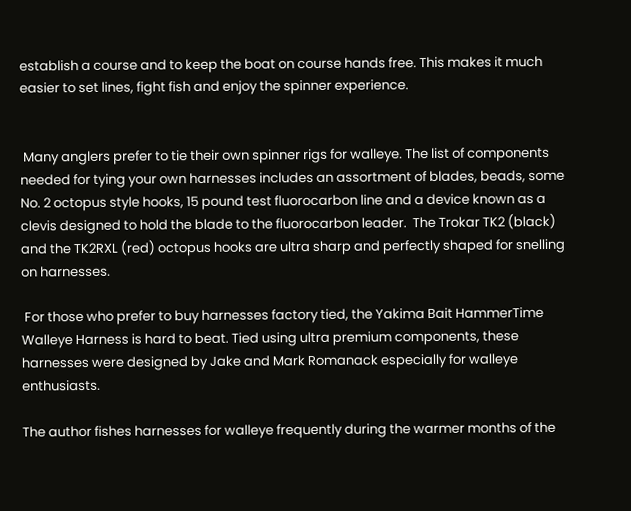establish a course and to keep the boat on course hands free. This makes it much easier to set lines, fight fish and enjoy the spinner experience.


 Many anglers prefer to tie their own spinner rigs for walleye. The list of components needed for tying your own harnesses includes an assortment of blades, beads, some No. 2 octopus style hooks, 15 pound test fluorocarbon line and a device known as a clevis designed to hold the blade to the fluorocarbon leader.  The Trokar TK2 (black) and the TK2RXL (red) octopus hooks are ultra sharp and perfectly shaped for snelling on harnesses.

 For those who prefer to buy harnesses factory tied, the Yakima Bait HammerTime Walleye Harness is hard to beat. Tied using ultra premium components, these harnesses were designed by Jake and Mark Romanack especially for walleye enthusiasts.

The author fishes harnesses for walleye frequently during the warmer months of the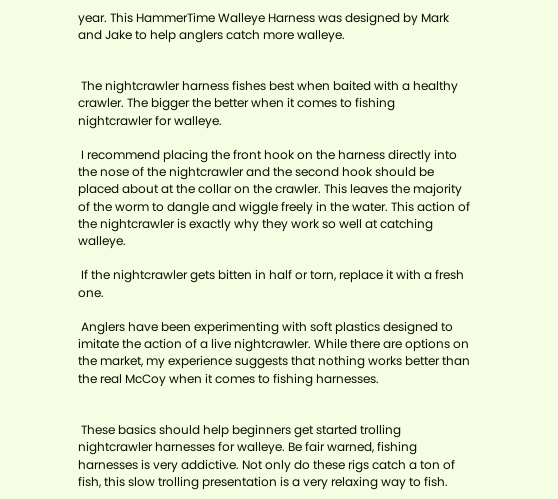year. This HammerTime Walleye Harness was designed by Mark and Jake to help anglers catch more walleye.


 The nightcrawler harness fishes best when baited with a healthy crawler. The bigger the better when it comes to fishing nightcrawler for walleye.

 I recommend placing the front hook on the harness directly into the nose of the nightcrawler and the second hook should be placed about at the collar on the crawler. This leaves the majority of the worm to dangle and wiggle freely in the water. This action of the nightcrawler is exactly why they work so well at catching walleye.

 If the nightcrawler gets bitten in half or torn, replace it with a fresh one.

 Anglers have been experimenting with soft plastics designed to imitate the action of a live nightcrawler. While there are options on the market, my experience suggests that nothing works better than the real McCoy when it comes to fishing harnesses.


 These basics should help beginners get started trolling nightcrawler harnesses for walleye. Be fair warned, fishing harnesses is very addictive. Not only do these rigs catch a ton of fish, this slow trolling presentation is a very relaxing way to fish.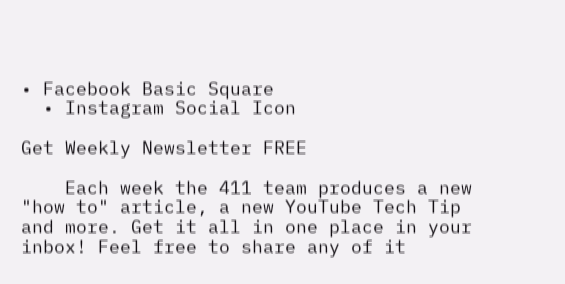• Facebook Basic Square
  • Instagram Social Icon

Get Weekly Newsletter FREE

    Each week the 411 team produces a new "how to" article, a new YouTube Tech Tip and more. Get it all in one place in your inbox! Feel free to share any of it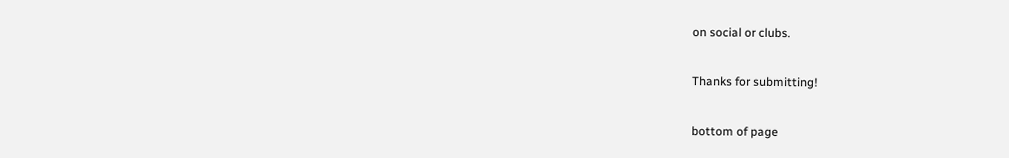on social or clubs.

Thanks for submitting!

bottom of page